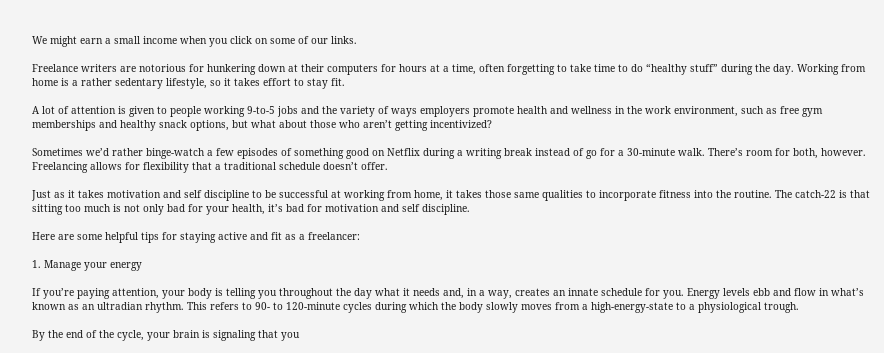We might earn a small income when you click on some of our links.

Freelance writers are notorious for hunkering down at their computers for hours at a time, often forgetting to take time to do “healthy stuff” during the day. Working from home is a rather sedentary lifestyle, so it takes effort to stay fit.

A lot of attention is given to people working 9-to-5 jobs and the variety of ways employers promote health and wellness in the work environment, such as free gym memberships and healthy snack options, but what about those who aren’t getting incentivized?

Sometimes we’d rather binge-watch a few episodes of something good on Netflix during a writing break instead of go for a 30-minute walk. There’s room for both, however. Freelancing allows for flexibility that a traditional schedule doesn’t offer.

Just as it takes motivation and self discipline to be successful at working from home, it takes those same qualities to incorporate fitness into the routine. The catch-22 is that sitting too much is not only bad for your health, it’s bad for motivation and self discipline.

Here are some helpful tips for staying active and fit as a freelancer:

1. Manage your energy

If you’re paying attention, your body is telling you throughout the day what it needs and, in a way, creates an innate schedule for you. Energy levels ebb and flow in what’s known as an ultradian rhythm. This refers to 90- to 120-minute cycles during which the body slowly moves from a high-energy-state to a physiological trough.

By the end of the cycle, your brain is signaling that you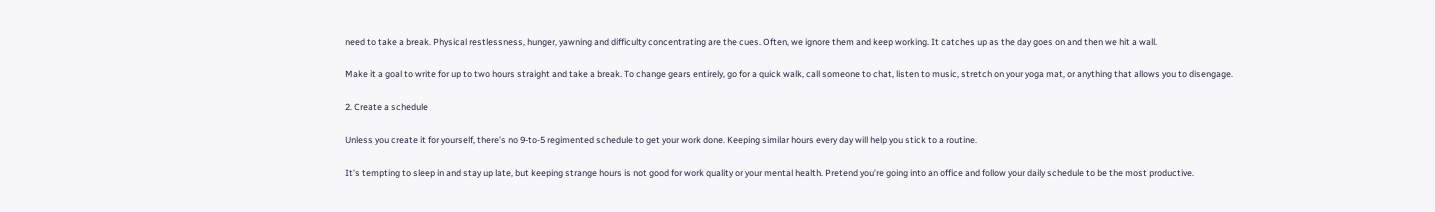need to take a break. Physical restlessness, hunger, yawning and difficulty concentrating are the cues. Often, we ignore them and keep working. It catches up as the day goes on and then we hit a wall.

Make it a goal to write for up to two hours straight and take a break. To change gears entirely, go for a quick walk, call someone to chat, listen to music, stretch on your yoga mat, or anything that allows you to disengage.

2. Create a schedule

Unless you create it for yourself, there’s no 9-to-5 regimented schedule to get your work done. Keeping similar hours every day will help you stick to a routine.

It’s tempting to sleep in and stay up late, but keeping strange hours is not good for work quality or your mental health. Pretend you’re going into an office and follow your daily schedule to be the most productive.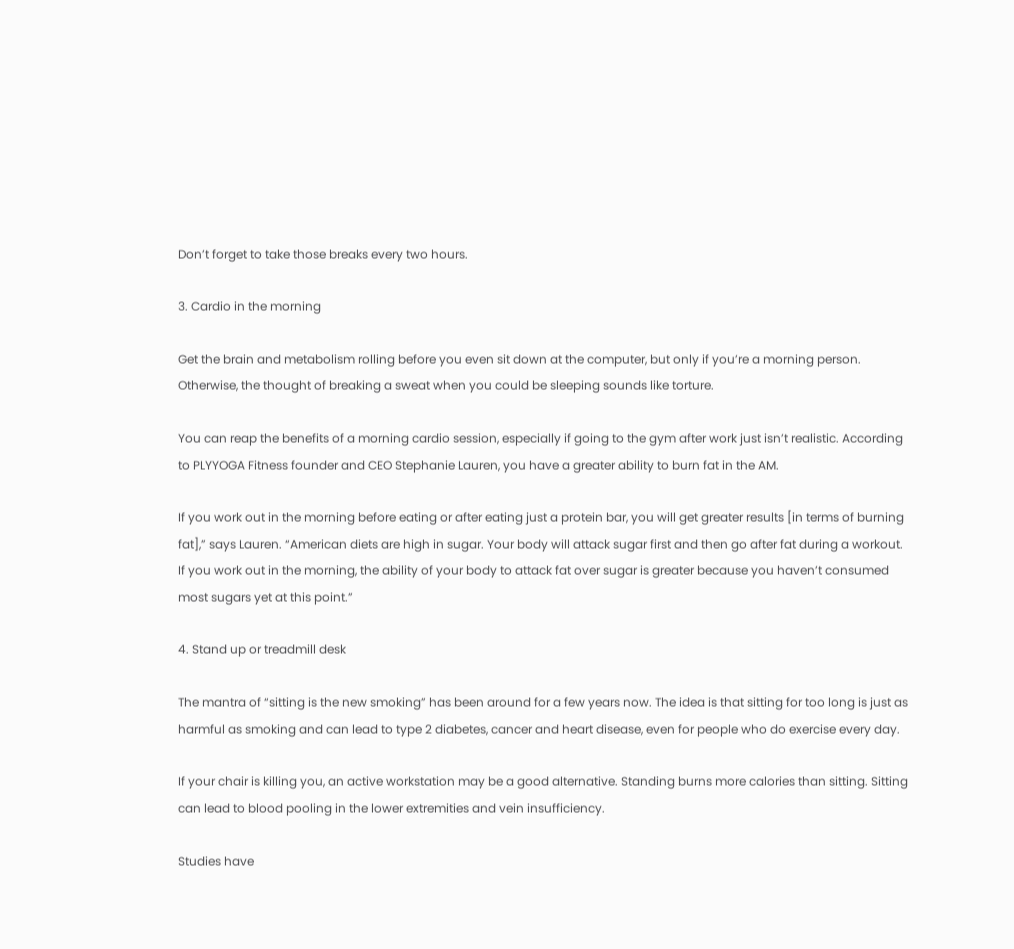Don’t forget to take those breaks every two hours.

3. Cardio in the morning

Get the brain and metabolism rolling before you even sit down at the computer, but only if you’re a morning person. Otherwise, the thought of breaking a sweat when you could be sleeping sounds like torture.

You can reap the benefits of a morning cardio session, especially if going to the gym after work just isn’t realistic. According to PLYYOGA Fitness founder and CEO Stephanie Lauren, you have a greater ability to burn fat in the AM.

If you work out in the morning before eating or after eating just a protein bar, you will get greater results [in terms of burning fat],” says Lauren. “American diets are high in sugar. Your body will attack sugar first and then go after fat during a workout. If you work out in the morning, the ability of your body to attack fat over sugar is greater because you haven’t consumed most sugars yet at this point.”

4. Stand up or treadmill desk

The mantra of “sitting is the new smoking” has been around for a few years now. The idea is that sitting for too long is just as harmful as smoking and can lead to type 2 diabetes, cancer and heart disease, even for people who do exercise every day.

If your chair is killing you, an active workstation may be a good alternative. Standing burns more calories than sitting. Sitting can lead to blood pooling in the lower extremities and vein insufficiency.

Studies have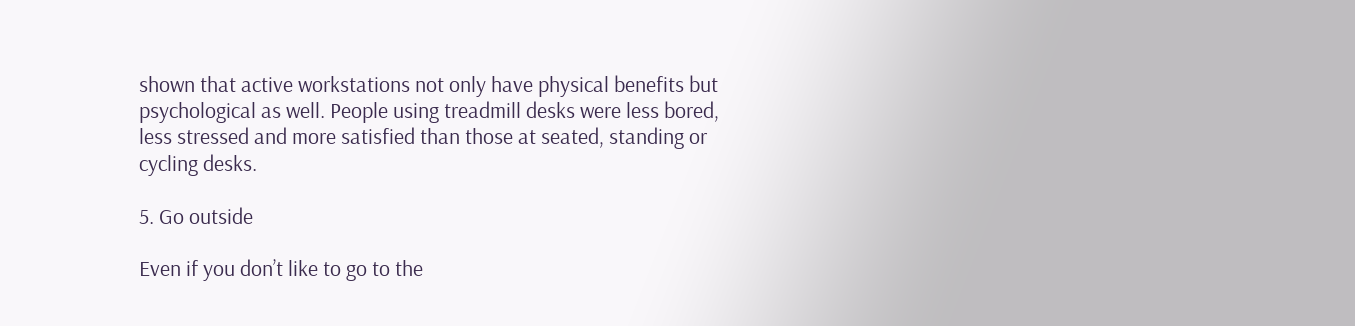shown that active workstations not only have physical benefits but psychological as well. People using treadmill desks were less bored, less stressed and more satisfied than those at seated, standing or cycling desks.

5. Go outside

Even if you don’t like to go to the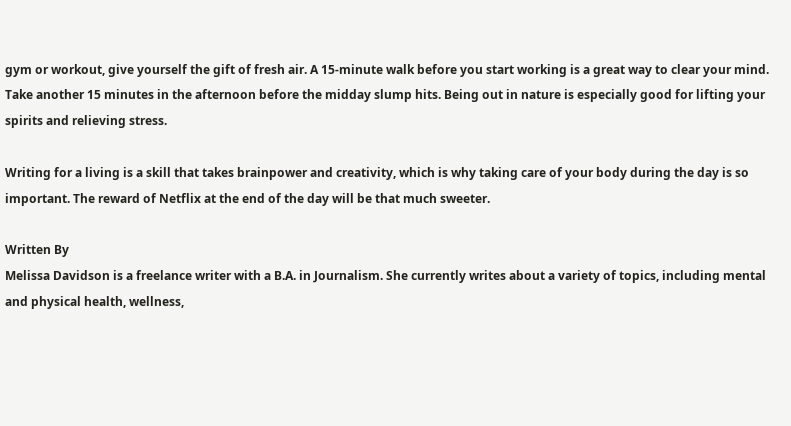gym or workout, give yourself the gift of fresh air. A 15-minute walk before you start working is a great way to clear your mind. Take another 15 minutes in the afternoon before the midday slump hits. Being out in nature is especially good for lifting your spirits and relieving stress.

Writing for a living is a skill that takes brainpower and creativity, which is why taking care of your body during the day is so important. The reward of Netflix at the end of the day will be that much sweeter.

Written By
Melissa Davidson is a freelance writer with a B.A. in Journalism. She currently writes about a variety of topics, including mental and physical health, wellness,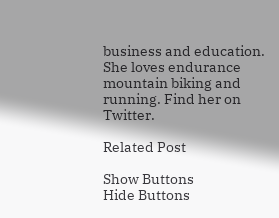business and education. She loves endurance mountain biking and running. Find her on Twitter.

Related Post

Show Buttons
Hide Buttons